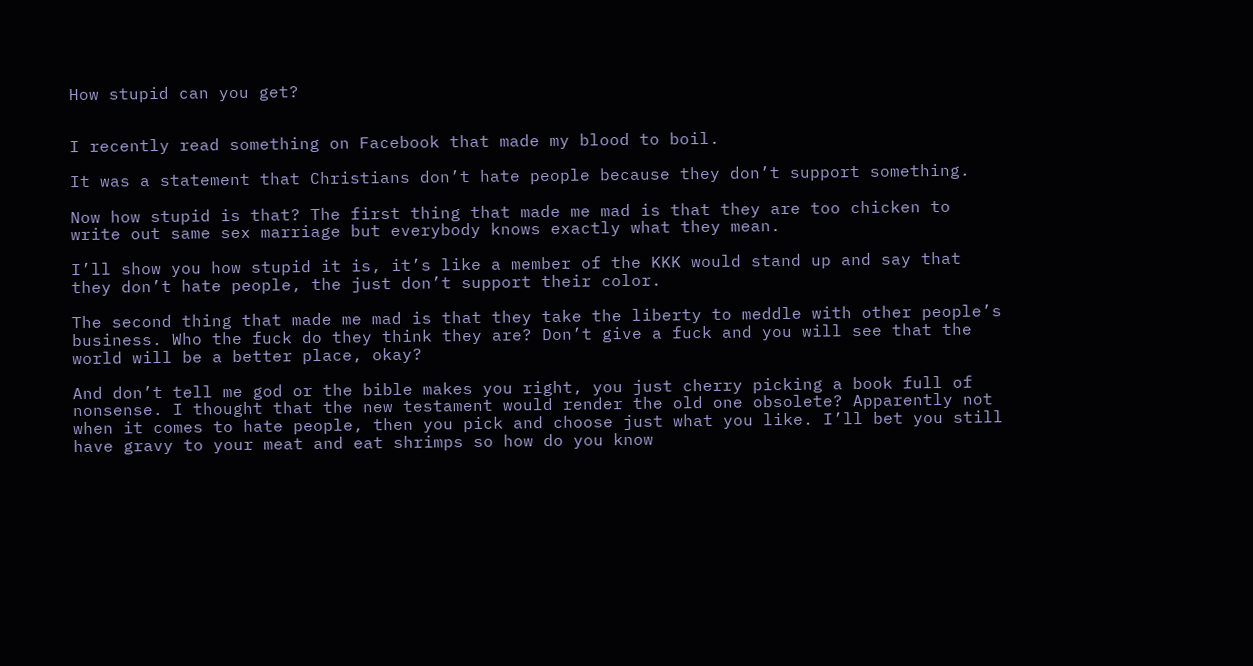How stupid can you get?


I recently read something on Facebook that made my blood to boil.

It was a statement that Christians don’t hate people because they don’t support something.

Now how stupid is that? The first thing that made me mad is that they are too chicken to write out same sex marriage but everybody knows exactly what they mean.

I’ll show you how stupid it is, it’s like a member of the KKK would stand up and say that they don’t hate people, the just don’t support their color.

The second thing that made me mad is that they take the liberty to meddle with other people’s business. Who the fuck do they think they are? Don’t give a fuck and you will see that the world will be a better place, okay?

And don’t tell me god or the bible makes you right, you just cherry picking a book full of nonsense. I thought that the new testament would render the old one obsolete? Apparently not when it comes to hate people, then you pick and choose just what you like. I’ll bet you still have gravy to your meat and eat shrimps so how do you know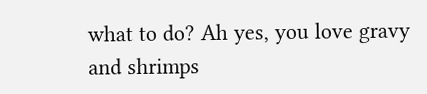what to do? Ah yes, you love gravy and shrimps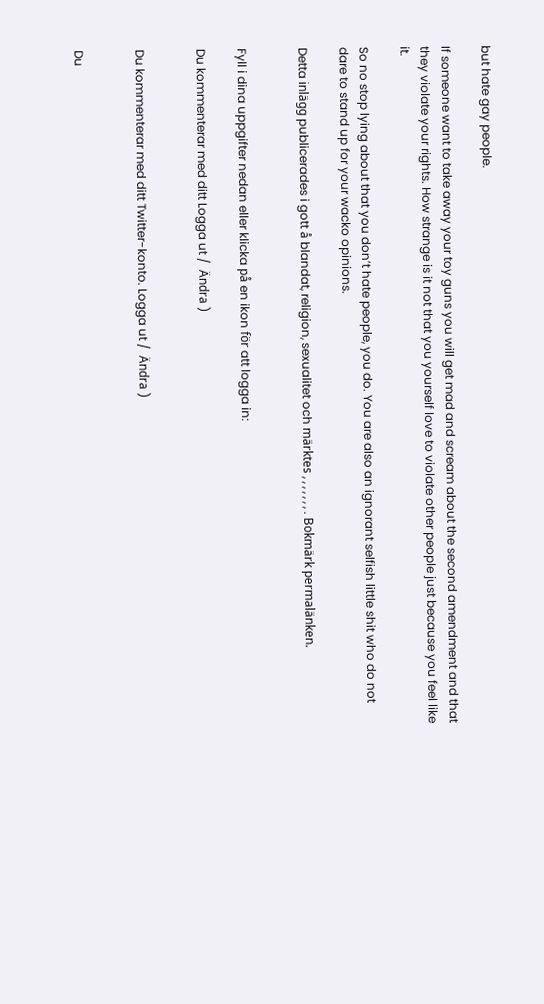but hate gay people.

If someone want to take away your toy guns you will get mad and scream about the second amendment and that they violate your rights. How strange is it not that you yourself love to violate other people just because you feel like it.

So no stop lying about that you don’t hate people, you do. You are also an ignorant selfish little shit who do not dare to stand up for your wacko opinions.

Detta inlägg publicerades i gott å blandat, religion, sexualitet och märktes , , , , , , , . Bokmärk permalänken.


Fyll i dina uppgifter nedan eller klicka på en ikon för att logga in:

Du kommenterar med ditt Logga ut /  Ändra )


Du kommenterar med ditt Twitter-konto. Logga ut /  Ändra )


Du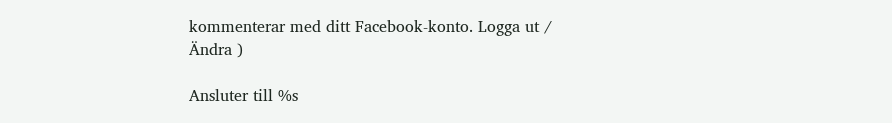kommenterar med ditt Facebook-konto. Logga ut /  Ändra )

Ansluter till %s